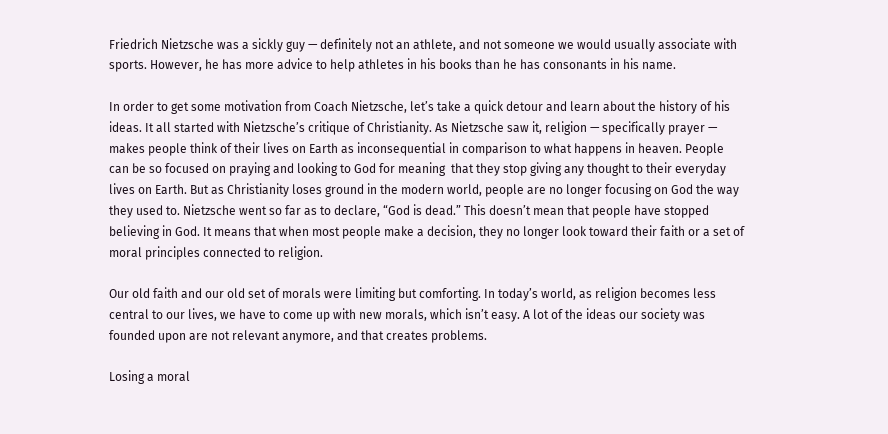Friedrich Nietzsche was a sickly guy — definitely not an athlete, and not someone we would usually associate with sports. However, he has more advice to help athletes in his books than he has consonants in his name.

In order to get some motivation from Coach Nietzsche, let’s take a quick detour and learn about the history of his ideas. It all started with Nietzsche’s critique of Christianity. As Nietzsche saw it, religion — specifically prayer — makes people think of their lives on Earth as inconsequential in comparison to what happens in heaven. People  can be so focused on praying and looking to God for meaning  that they stop giving any thought to their everyday lives on Earth. But as Christianity loses ground in the modern world, people are no longer focusing on God the way they used to. Nietzsche went so far as to declare, “God is dead.” This doesn’t mean that people have stopped believing in God. It means that when most people make a decision, they no longer look toward their faith or a set of moral principles connected to religion.

Our old faith and our old set of morals were limiting but comforting. In today’s world, as religion becomes less central to our lives, we have to come up with new morals, which isn’t easy. A lot of the ideas our society was founded upon are not relevant anymore, and that creates problems.

Losing a moral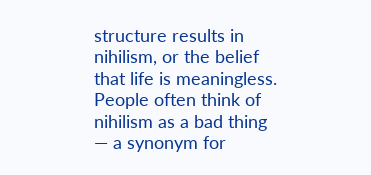structure results in nihilism, or the belief that life is meaningless. People often think of nihilism as a bad thing — a synonym for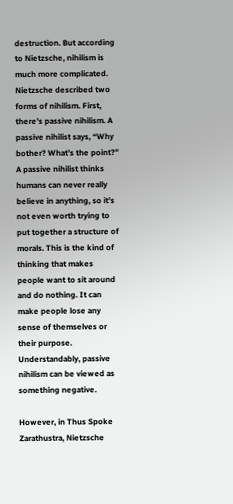destruction. But according to Nietzsche, nihilism is much more complicated. Nietzsche described two forms of nihilism. First, there’s passive nihilism. A passive nihilist says, “Why bother? What’s the point?” A passive nihilist thinks humans can never really believe in anything, so it’s  not even worth trying to put together a structure of morals. This is the kind of thinking that makes people want to sit around and do nothing. It can make people lose any sense of themselves or their purpose. Understandably, passive nihilism can be viewed as something negative.

However, in Thus Spoke Zarathustra, Nietzsche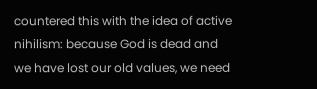countered this with the idea of active nihilism: because God is dead and we have lost our old values, we need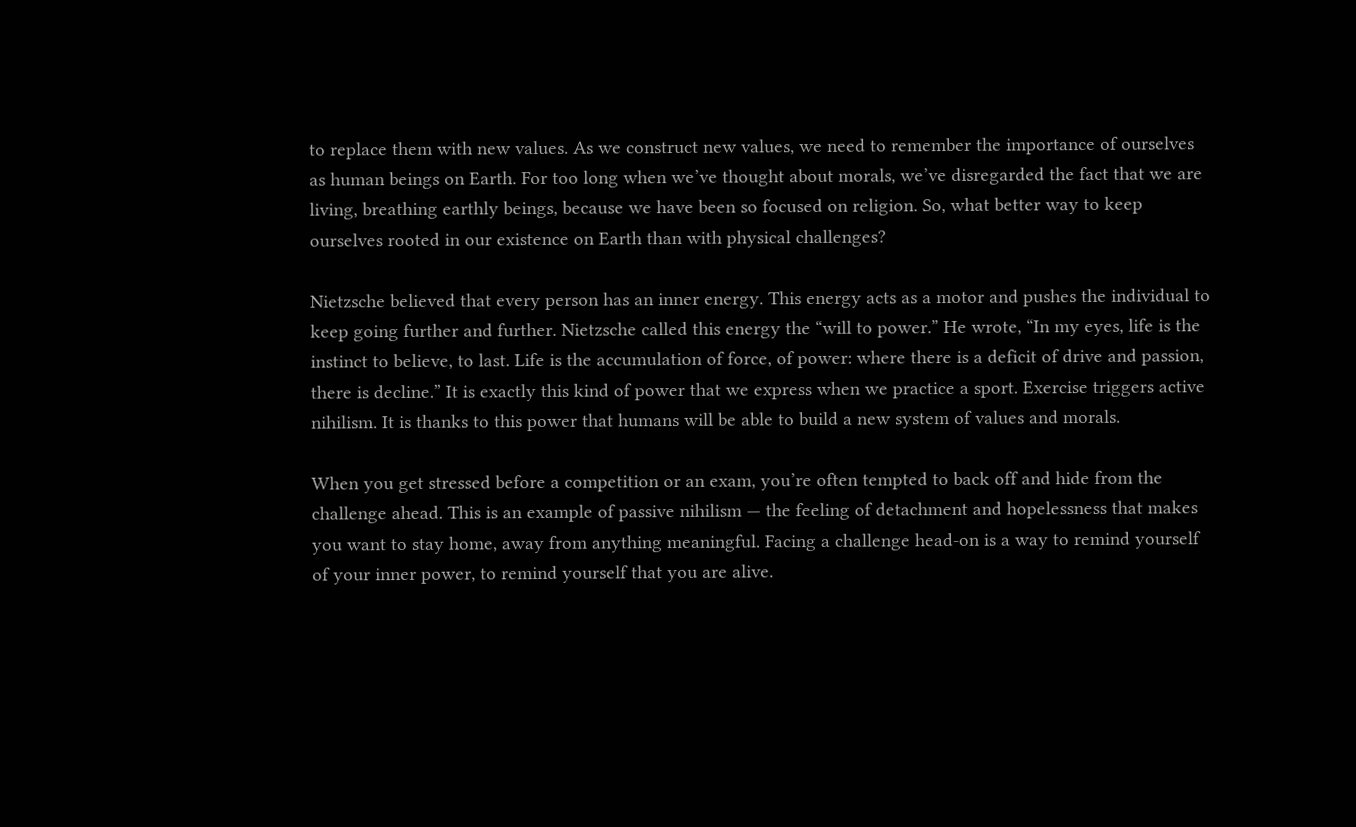to replace them with new values. As we construct new values, we need to remember the importance of ourselves as human beings on Earth. For too long when we’ve thought about morals, we’ve disregarded the fact that we are living, breathing earthly beings, because we have been so focused on religion. So, what better way to keep ourselves rooted in our existence on Earth than with physical challenges?

Nietzsche believed that every person has an inner energy. This energy acts as a motor and pushes the individual to keep going further and further. Nietzsche called this energy the “will to power.” He wrote, “In my eyes, life is the instinct to believe, to last. Life is the accumulation of force, of power: where there is a deficit of drive and passion, there is decline.” It is exactly this kind of power that we express when we practice a sport. Exercise triggers active nihilism. It is thanks to this power that humans will be able to build a new system of values and morals.

When you get stressed before a competition or an exam, you’re often tempted to back off and hide from the challenge ahead. This is an example of passive nihilism — the feeling of detachment and hopelessness that makes you want to stay home, away from anything meaningful. Facing a challenge head-on is a way to remind yourself of your inner power, to remind yourself that you are alive.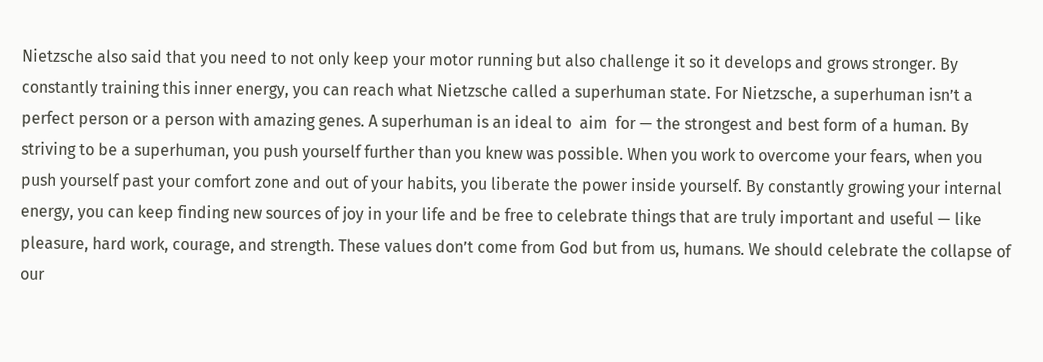Nietzsche also said that you need to not only keep your motor running but also challenge it so it develops and grows stronger. By constantly training this inner energy, you can reach what Nietzsche called a superhuman state. For Nietzsche, a superhuman isn’t a perfect person or a person with amazing genes. A superhuman is an ideal to  aim  for — the strongest and best form of a human. By striving to be a superhuman, you push yourself further than you knew was possible. When you work to overcome your fears, when you push yourself past your comfort zone and out of your habits, you liberate the power inside yourself. By constantly growing your internal energy, you can keep finding new sources of joy in your life and be free to celebrate things that are truly important and useful — like pleasure, hard work, courage, and strength. These values don’t come from God but from us, humans. We should celebrate the collapse of our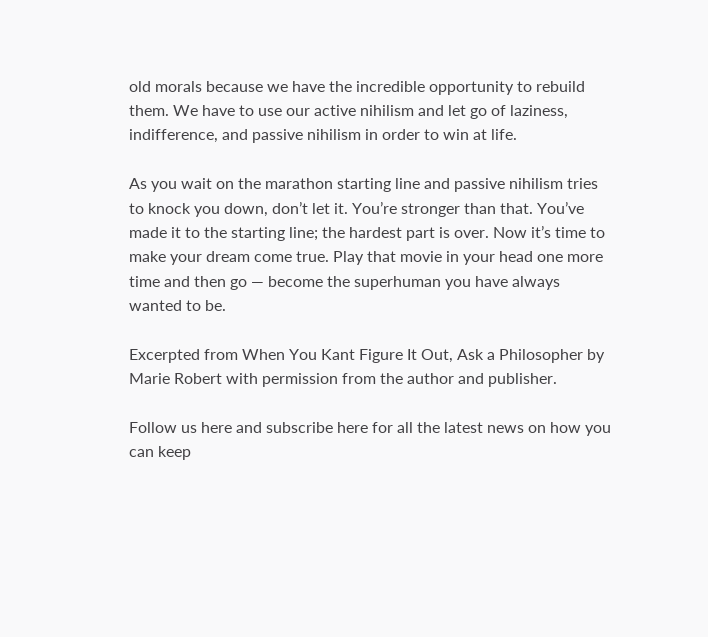old morals because we have the incredible opportunity to rebuild them. We have to use our active nihilism and let go of laziness, indifference, and passive nihilism in order to win at life.

As you wait on the marathon starting line and passive nihilism tries to knock you down, don’t let it. You’re stronger than that. You’ve made it to the starting line; the hardest part is over. Now it’s time to make your dream come true. Play that movie in your head one more time and then go — become the superhuman you have always wanted to be.

Excerpted from When You Kant Figure It Out, Ask a Philosopher by Marie Robert with permission from the author and publisher.

Follow us here and subscribe here for all the latest news on how you can keep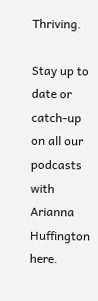Thriving.

Stay up to date or catch-up on all our podcasts with Arianna Huffington here.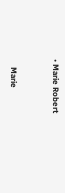• Marie Robert


    Marie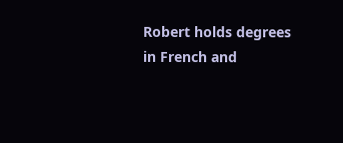Robert holds degrees in French and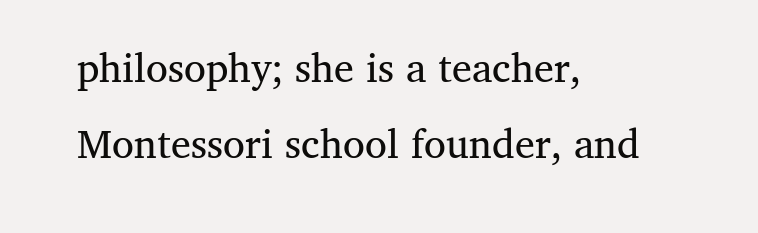philosophy; she is a teacher, Montessori school founder, and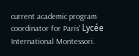current academic program coordinator for Paris' Lycée International Montessori.